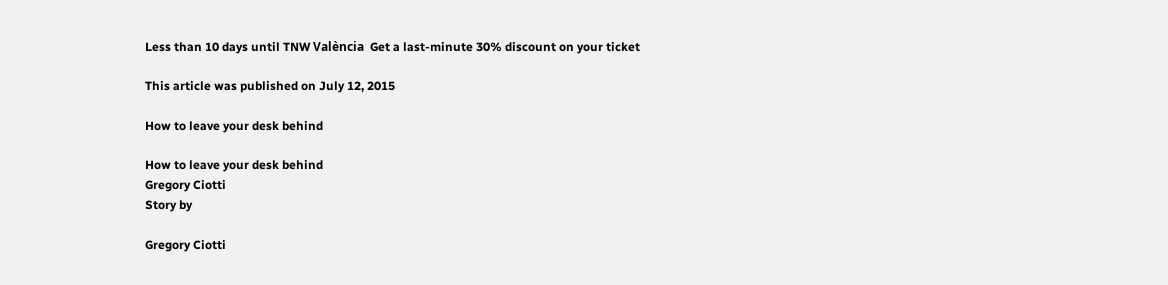Less than 10 days until TNW València  Get a last-minute 30% discount on your ticket

This article was published on July 12, 2015

How to leave your desk behind

How to leave your desk behind
Gregory Ciotti
Story by

Gregory Ciotti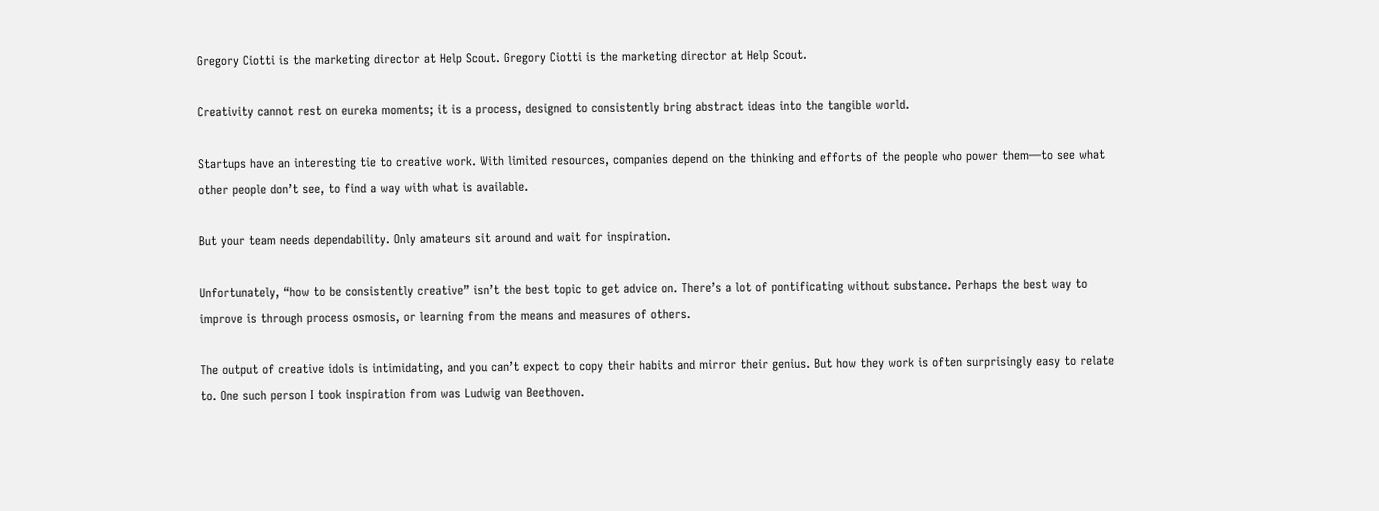Gregory Ciotti is the marketing director at Help Scout. Gregory Ciotti is the marketing director at Help Scout.

Creativity cannot rest on eureka moments; it is a process, designed to consistently bring abstract ideas into the tangible world.

Startups have an interesting tie to creative work. With limited resources, companies depend on the thinking and efforts of the people who power them—to see what other people don’t see, to find a way with what is available.

But your team needs dependability. Only amateurs sit around and wait for inspiration.

Unfortunately, “how to be consistently creative” isn’t the best topic to get advice on. There’s a lot of pontificating without substance. Perhaps the best way to improve is through process osmosis, or learning from the means and measures of others.

The output of creative idols is intimidating, and you can’t expect to copy their habits and mirror their genius. But how they work is often surprisingly easy to relate to. One such person I took inspiration from was Ludwig van Beethoven.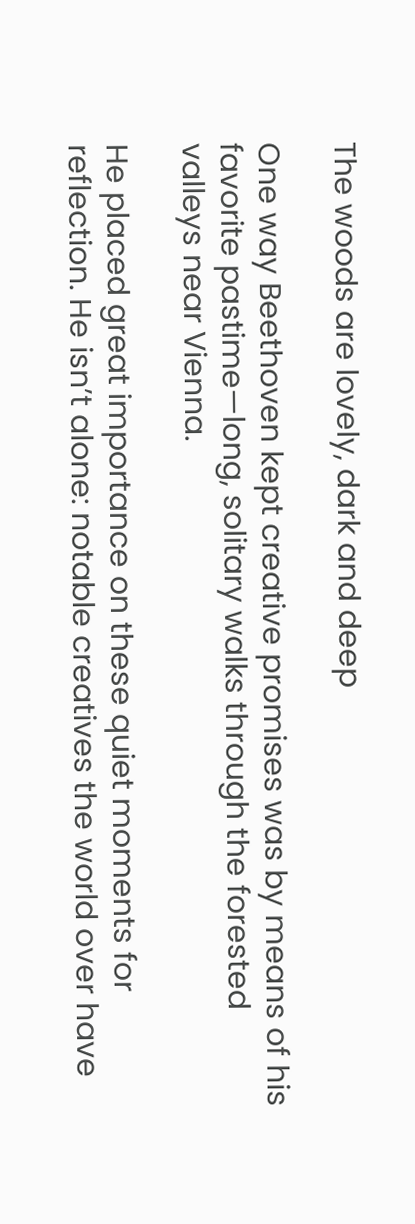The woods are lovely, dark and deep

One way Beethoven kept creative promises was by means of his favorite pastime—long, solitary walks through the forested valleys near Vienna.

He placed great importance on these quiet moments for reflection. He isn’t alone: notable creatives the world over have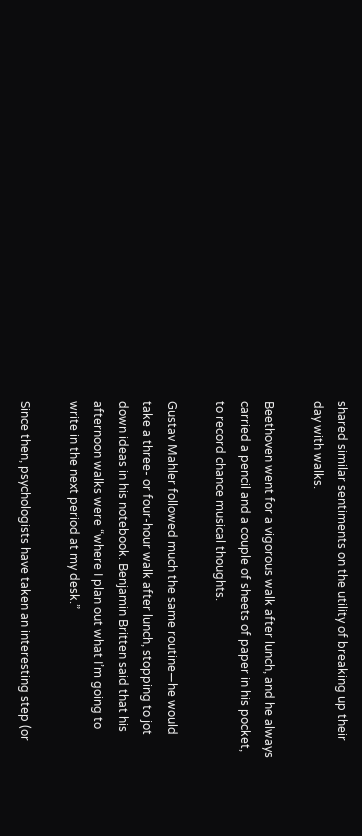shared similar sentiments on the utility of breaking up their day with walks.

Beethoven went for a vigorous walk after lunch, and he always carried a pencil and a couple of sheets of paper in his pocket, to record chance musical thoughts.

Gustav Mahler followed much the same routine—he would take a three- or four-hour walk after lunch, stopping to jot down ideas in his notebook. Benjamin Britten said that his afternoon walks were “where I plan out what I’m going to write in the next period at my desk.”

Since then, psychologists have taken an interesting step (or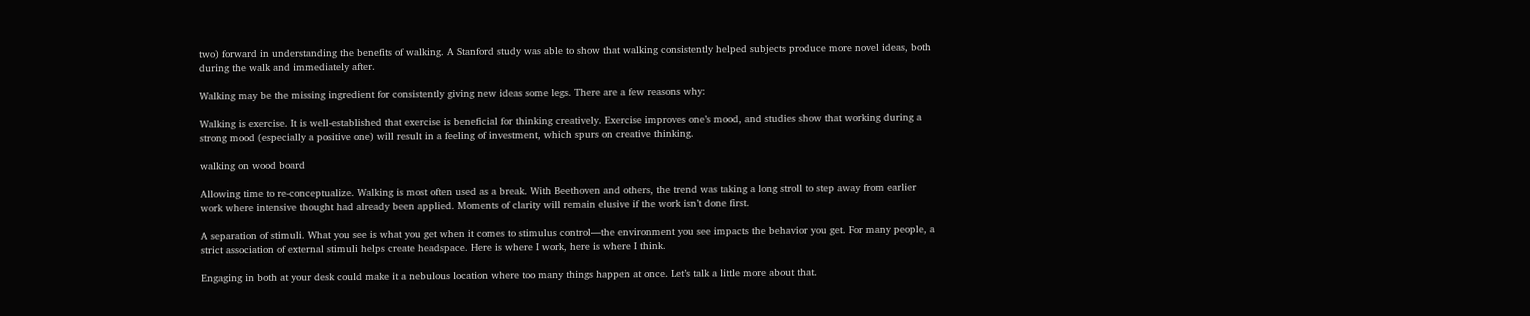two) forward in understanding the benefits of walking. A Stanford study was able to show that walking consistently helped subjects produce more novel ideas, both during the walk and immediately after.

Walking may be the missing ingredient for consistently giving new ideas some legs. There are a few reasons why:

Walking is exercise. It is well-established that exercise is beneficial for thinking creatively. Exercise improves one’s mood, and studies show that working during a strong mood (especially a positive one) will result in a feeling of investment, which spurs on creative thinking.

walking on wood board

Allowing time to re-conceptualize. Walking is most often used as a break. With Beethoven and others, the trend was taking a long stroll to step away from earlier work where intensive thought had already been applied. Moments of clarity will remain elusive if the work isn’t done first.

A separation of stimuli. What you see is what you get when it comes to stimulus control—the environment you see impacts the behavior you get. For many people, a strict association of external stimuli helps create headspace. Here is where I work, here is where I think.

Engaging in both at your desk could make it a nebulous location where too many things happen at once. Let’s talk a little more about that.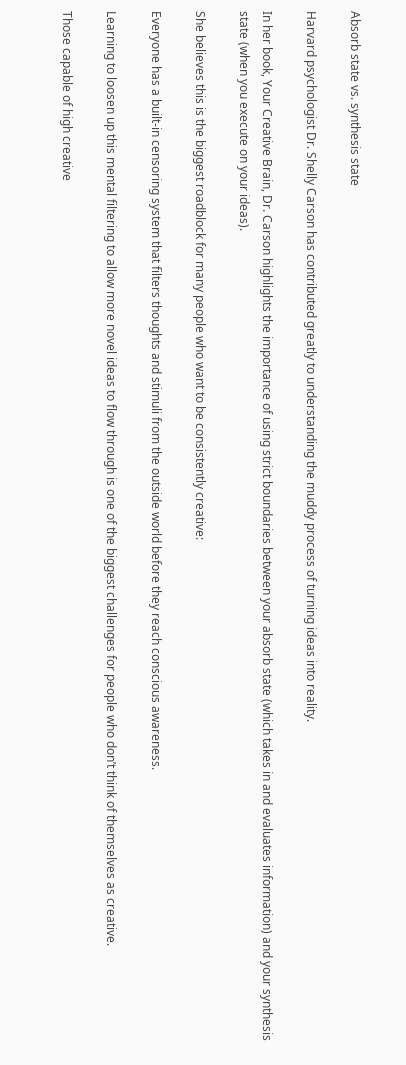Absorb state vs. synthesis state

Harvard psychologist Dr. Shelly Carson has contributed greatly to understanding the muddy process of turning ideas into reality.

In her book, Your Creative Brain, Dr. Carson highlights the importance of using strict boundaries between your absorb state (which takes in and evaluates information) and your synthesis state (when you execute on your ideas).

She believes this is the biggest roadblock for many people who want to be consistently creative:

Everyone has a built-in censoring system that filters thoughts and stimuli from the outside world before they reach conscious awareness.

Learning to loosen up this mental filtering to allow more novel ideas to flow through is one of the biggest challenges for people who don’t think of themselves as creative.

Those capable of high creative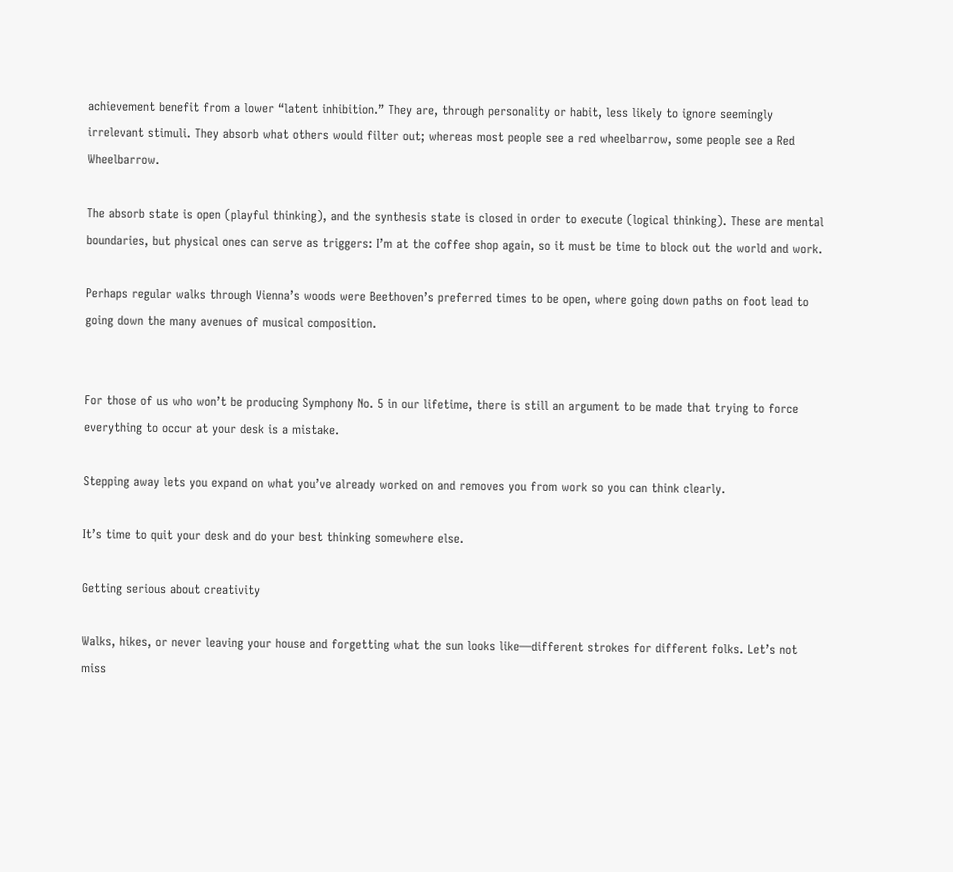achievement benefit from a lower “latent inhibition.” They are, through personality or habit, less likely to ignore seemingly irrelevant stimuli. They absorb what others would filter out; whereas most people see a red wheelbarrow, some people see a Red Wheelbarrow.

The absorb state is open (playful thinking), and the synthesis state is closed in order to execute (logical thinking). These are mental boundaries, but physical ones can serve as triggers: I’m at the coffee shop again, so it must be time to block out the world and work.

Perhaps regular walks through Vienna’s woods were Beethoven’s preferred times to be open, where going down paths on foot lead to going down the many avenues of musical composition.


For those of us who won’t be producing Symphony No. 5 in our lifetime, there is still an argument to be made that trying to force everything to occur at your desk is a mistake.

Stepping away lets you expand on what you’ve already worked on and removes you from work so you can think clearly.

It’s time to quit your desk and do your best thinking somewhere else.

Getting serious about creativity

Walks, hikes, or never leaving your house and forgetting what the sun looks like—different strokes for different folks. Let’s not miss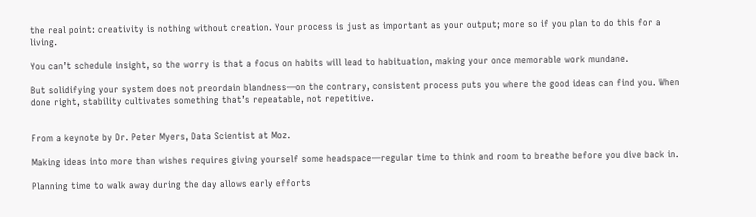the real point: creativity is nothing without creation. Your process is just as important as your output; more so if you plan to do this for a living.

You can’t schedule insight, so the worry is that a focus on habits will lead to habituation, making your once memorable work mundane.

But solidifying your system does not preordain blandness—on the contrary, consistent process puts you where the good ideas can find you. When done right, stability cultivates something that’s repeatable, not repetitive.


From a keynote by Dr. Peter Myers, Data Scientist at Moz.

Making ideas into more than wishes requires giving yourself some headspace—regular time to think and room to breathe before you dive back in.

Planning time to walk away during the day allows early efforts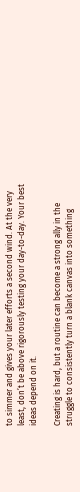to simmer and gives your later efforts a second wind. At the very least, don’t be above rigorously testing your day-to-day. Your best ideas depend on it.

Creating is hard, but a routine can become a strong ally in the struggle to consistently turn a blank canvas into something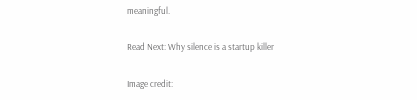meaningful.

Read Next: Why silence is a startup killer

Image credit: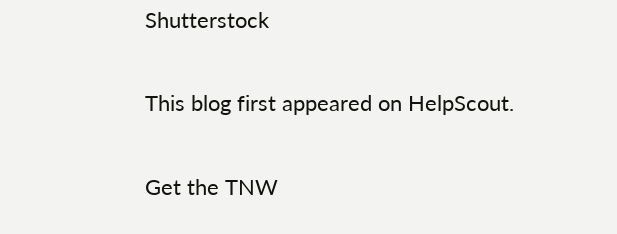Shutterstock

This blog first appeared on HelpScout.

Get the TNW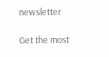newsletter

Get the most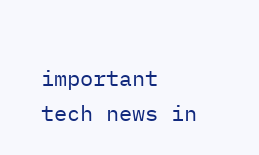important tech news in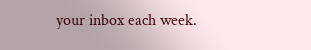your inbox each week.